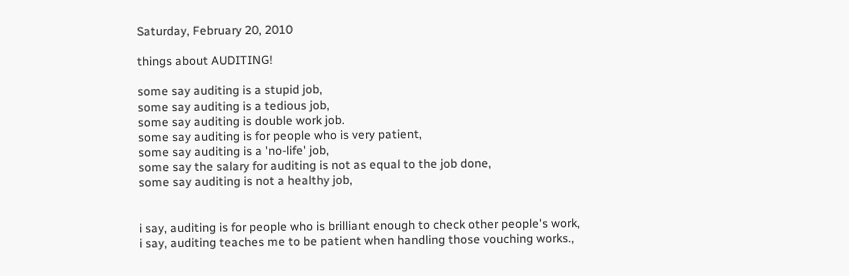Saturday, February 20, 2010

things about AUDITING!

some say auditing is a stupid job,
some say auditing is a tedious job,
some say auditing is double work job.
some say auditing is for people who is very patient,
some say auditing is a 'no-life' job,
some say the salary for auditing is not as equal to the job done,
some say auditing is not a healthy job,


i say, auditing is for people who is brilliant enough to check other people's work,
i say, auditing teaches me to be patient when handling those vouching works.,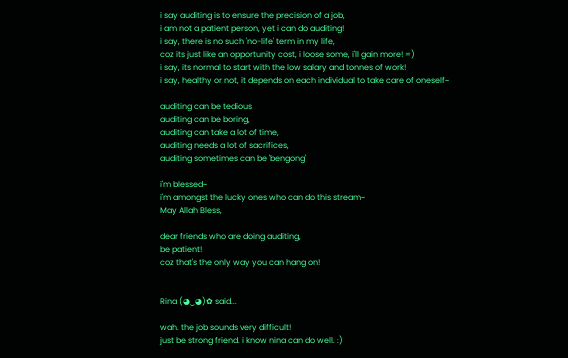i say auditing is to ensure the precision of a job,
i am not a patient person, yet i can do auditing!
i say, there is no such 'no-life' term in my life,
coz its just like an opportunity cost, i loose some, i'll gain more! =)
i say, its normal to start with the low salary and tonnes of work!
i say, healthy or not, it depends on each individual to take care of oneself~

auditing can be tedious
auditing can be boring,
auditing can take a lot of time,
auditing needs a lot of sacrifices,
auditing sometimes can be 'bengong'

i'm blessed~
i'm amongst the lucky ones who can do this stream~
May Allah Bless,

dear friends who are doing auditing,
be patient!
coz that's the only way you can hang on!


Rina (◕‿◕)✿ said...

wah. the job sounds very difficult!
just be strong friend. i know nina can do well. :)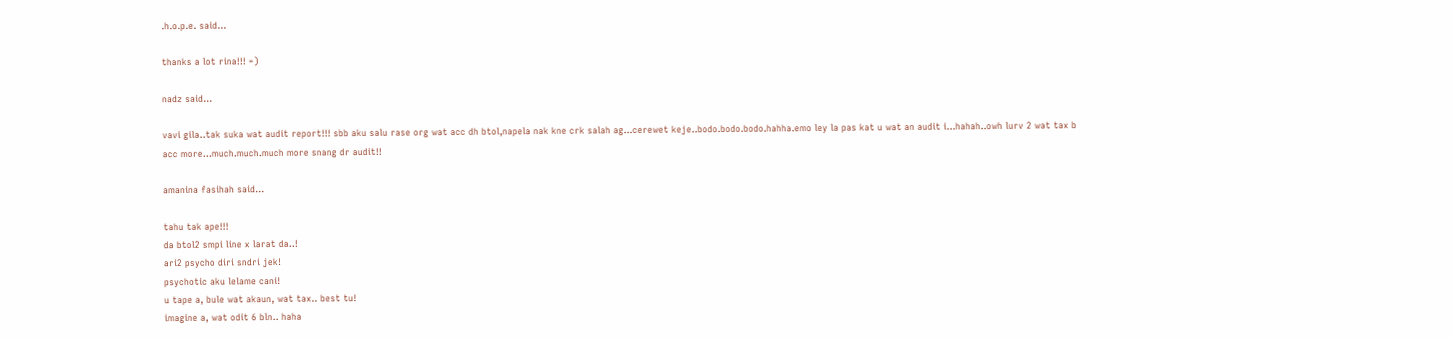.h.o.p.e. said...

thanks a lot rina!!! =)

nadz said...

vavi gila..tak suka wat audit report!!! sbb aku salu rase org wat acc dh btol,napela nak kne crk salah ag...cerewet keje..bodo.bodo.bodo.hahha.emo ley la pas kat u wat an audit i...hahah..owh lurv 2 wat tax b acc more...much.much.much more snang dr audit!!

amanina fasihah said...

tahu tak ape!!!
da btol2 smpi line x larat da..!
ari2 psycho diri sndri jek!
psychotic aku lelame cani!
u tape a, bule wat akaun, wat tax.. best tu!
imagine a, wat odit 6 bln.. haha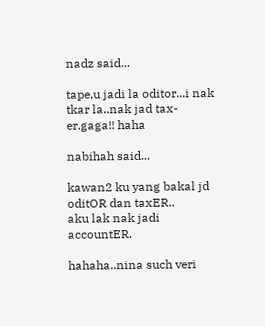nadz said...

tape,u jadi la oditor...i nak tkar la..nak jad tax-er.gaga!! haha

nabihah said...

kawan2 ku yang bakal jd oditOR dan taxER..
aku lak nak jadi accountER.

hahaha..nina such veri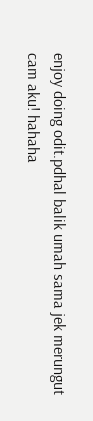enjoy doing odit.pdhal balik umah sama jek merungut cam aku! hahaha